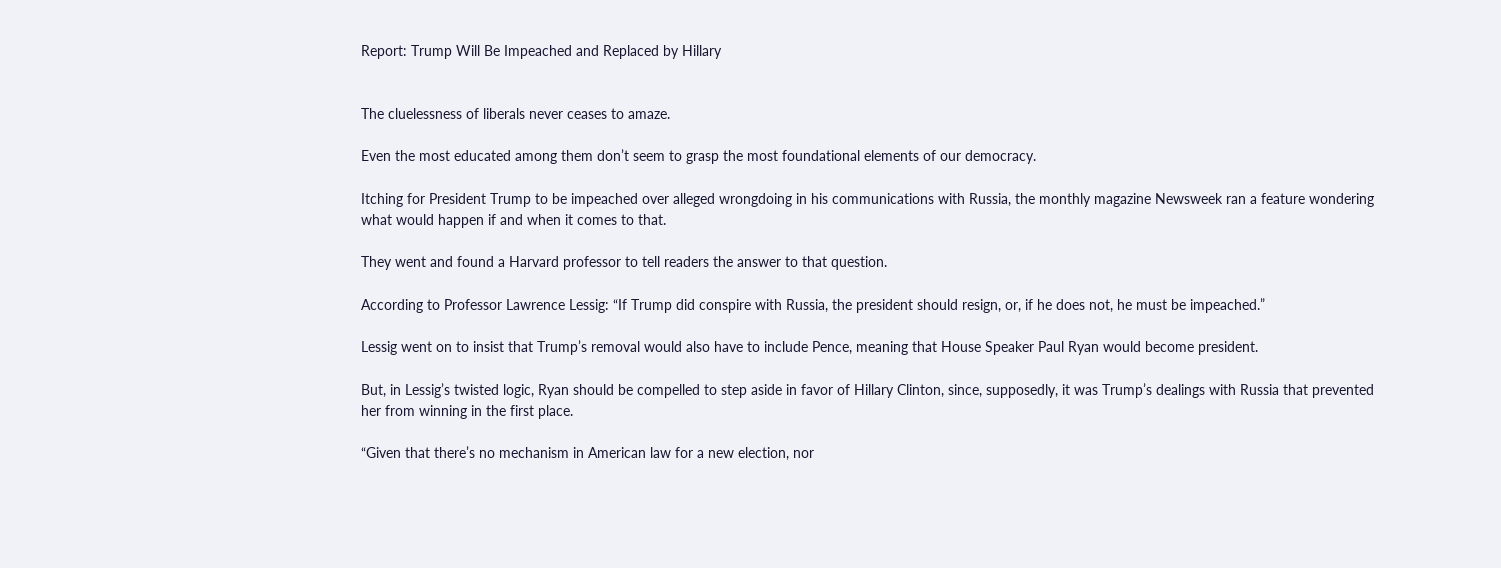Report: Trump Will Be Impeached and Replaced by Hillary


The cluelessness of liberals never ceases to amaze.

Even the most educated among them don’t seem to grasp the most foundational elements of our democracy.

Itching for President Trump to be impeached over alleged wrongdoing in his communications with Russia, the monthly magazine Newsweek ran a feature wondering what would happen if and when it comes to that.

They went and found a Harvard professor to tell readers the answer to that question.

According to Professor Lawrence Lessig: “If Trump did conspire with Russia, the president should resign, or, if he does not, he must be impeached.”

Lessig went on to insist that Trump’s removal would also have to include Pence, meaning that House Speaker Paul Ryan would become president.

But, in Lessig’s twisted logic, Ryan should be compelled to step aside in favor of Hillary Clinton, since, supposedly, it was Trump’s dealings with Russia that prevented her from winning in the first place.

“Given that there’s no mechanism in American law for a new election, nor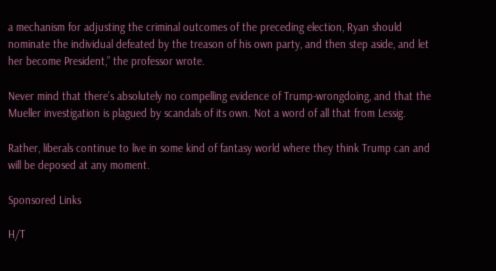a mechanism for adjusting the criminal outcomes of the preceding election, Ryan should nominate the individual defeated by the treason of his own party, and then step aside, and let her become President,” the professor wrote.

Never mind that there’s absolutely no compelling evidence of Trump-wrongdoing, and that the Mueller investigation is plagued by scandals of its own. Not a word of all that from Lessig.

Rather, liberals continue to live in some kind of fantasy world where they think Trump can and will be deposed at any moment.

Sponsored Links

H/T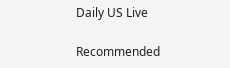Daily US Live

Recommended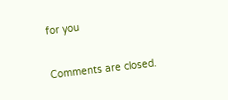for you

Comments are closed.